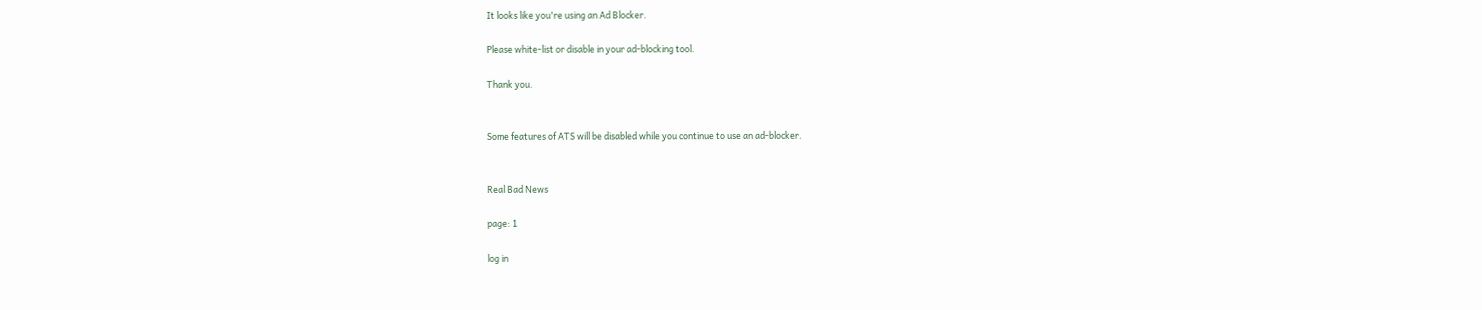It looks like you're using an Ad Blocker.

Please white-list or disable in your ad-blocking tool.

Thank you.


Some features of ATS will be disabled while you continue to use an ad-blocker.


Real Bad News

page: 1

log in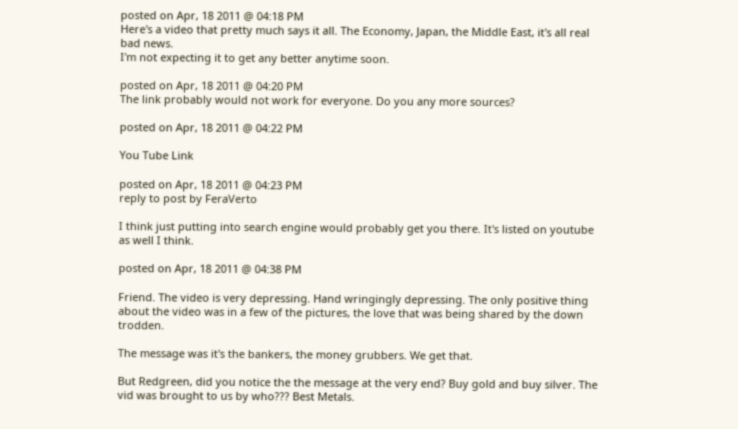posted on Apr, 18 2011 @ 04:18 PM
Here's a video that pretty much says it all. The Economy, Japan, the Middle East, it's all real bad news.
I'm not expecting it to get any better anytime soon.

posted on Apr, 18 2011 @ 04:20 PM
The link probably would not work for everyone. Do you any more sources?

posted on Apr, 18 2011 @ 04:22 PM

You Tube Link

posted on Apr, 18 2011 @ 04:23 PM
reply to post by FeraVerto

I think just putting into search engine would probably get you there. It's listed on youtube as well I think.

posted on Apr, 18 2011 @ 04:38 PM

Friend. The video is very depressing. Hand wringingly depressing. The only positive thing about the video was in a few of the pictures, the love that was being shared by the down trodden.

The message was it's the bankers, the money grubbers. We get that.

But Redgreen, did you notice the the message at the very end? Buy gold and buy silver. The vid was brought to us by who??? Best Metals.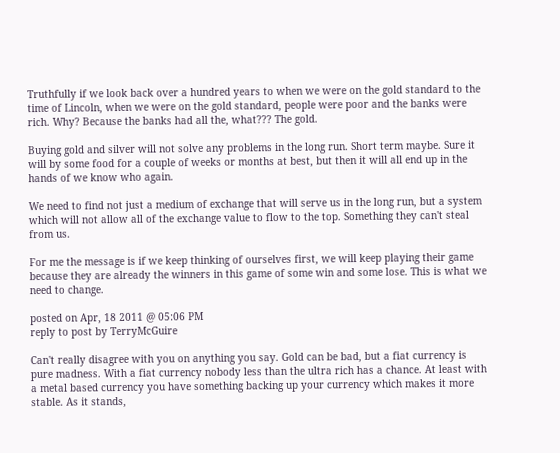Truthfully if we look back over a hundred years to when we were on the gold standard to the time of Lincoln, when we were on the gold standard, people were poor and the banks were rich. Why? Because the banks had all the, what??? The gold.

Buying gold and silver will not solve any problems in the long run. Short term maybe. Sure it will by some food for a couple of weeks or months at best, but then it will all end up in the hands of we know who again.

We need to find not just a medium of exchange that will serve us in the long run, but a system which will not allow all of the exchange value to flow to the top. Something they can't steal from us.

For me the message is if we keep thinking of ourselves first, we will keep playing their game because they are already the winners in this game of some win and some lose. This is what we need to change.

posted on Apr, 18 2011 @ 05:06 PM
reply to post by TerryMcGuire

Can't really disagree with you on anything you say. Gold can be bad, but a fiat currency is pure madness. With a fiat currency nobody less than the ultra rich has a chance. At least with a metal based currency you have something backing up your currency which makes it more stable. As it stands,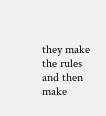they make the rules and then make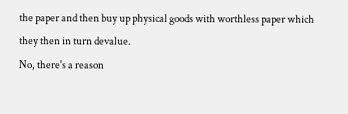the paper and then buy up physical goods with worthless paper which they then in turn devalue.
No, there's a reason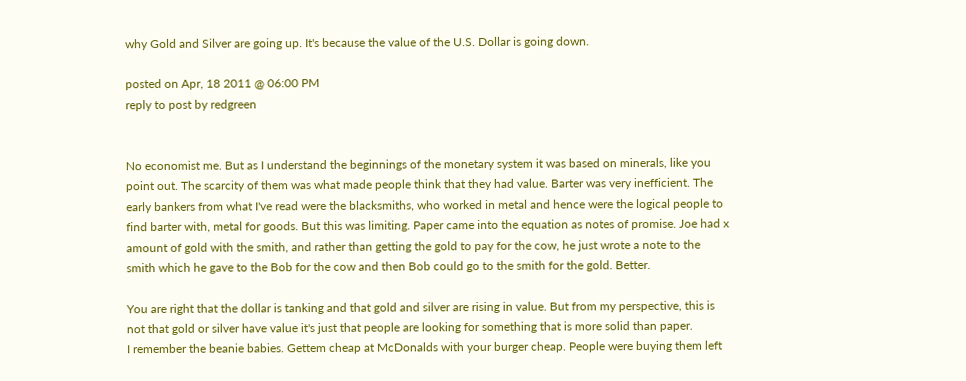why Gold and Silver are going up. It's because the value of the U.S. Dollar is going down.

posted on Apr, 18 2011 @ 06:00 PM
reply to post by redgreen


No economist me. But as I understand the beginnings of the monetary system it was based on minerals, like you point out. The scarcity of them was what made people think that they had value. Barter was very inefficient. The early bankers from what I've read were the blacksmiths, who worked in metal and hence were the logical people to find barter with, metal for goods. But this was limiting. Paper came into the equation as notes of promise. Joe had x amount of gold with the smith, and rather than getting the gold to pay for the cow, he just wrote a note to the smith which he gave to the Bob for the cow and then Bob could go to the smith for the gold. Better.

You are right that the dollar is tanking and that gold and silver are rising in value. But from my perspective, this is not that gold or silver have value it's just that people are looking for something that is more solid than paper.
I remember the beanie babies. Gettem cheap at McDonalds with your burger cheap. People were buying them left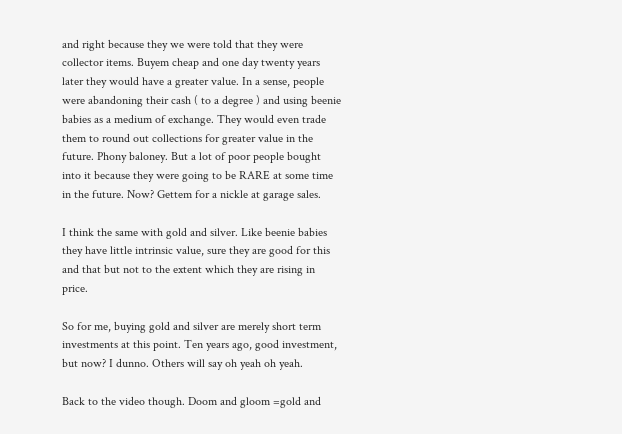and right because they we were told that they were collector items. Buyem cheap and one day twenty years later they would have a greater value. In a sense, people were abandoning their cash ( to a degree ) and using beenie babies as a medium of exchange. They would even trade them to round out collections for greater value in the future. Phony baloney. But a lot of poor people bought into it because they were going to be RARE at some time in the future. Now? Gettem for a nickle at garage sales.

I think the same with gold and silver. Like beenie babies they have little intrinsic value, sure they are good for this and that but not to the extent which they are rising in price.

So for me, buying gold and silver are merely short term investments at this point. Ten years ago, good investment, but now? I dunno. Others will say oh yeah oh yeah.

Back to the video though. Doom and gloom =gold and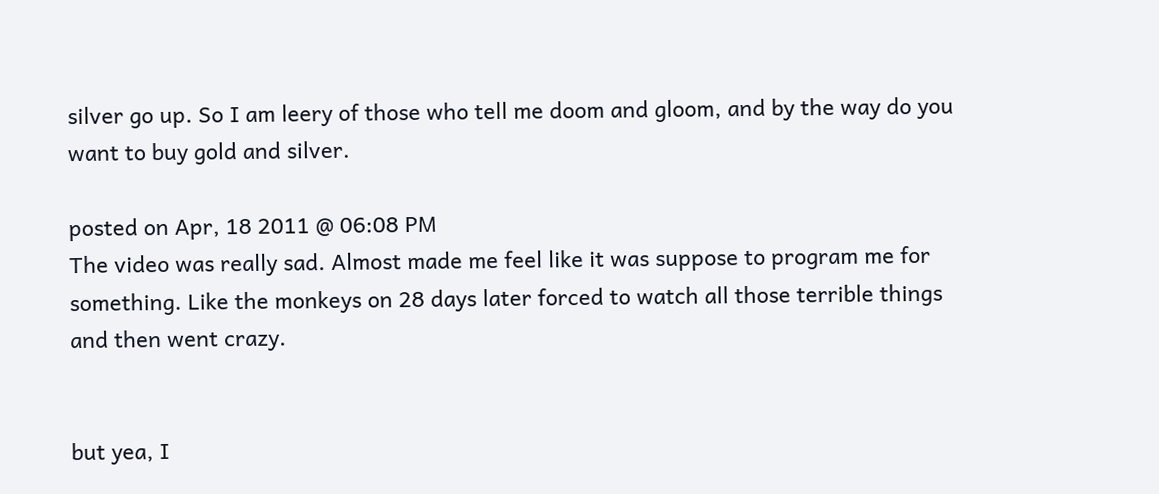silver go up. So I am leery of those who tell me doom and gloom, and by the way do you want to buy gold and silver.

posted on Apr, 18 2011 @ 06:08 PM
The video was really sad. Almost made me feel like it was suppose to program me for something. Like the monkeys on 28 days later forced to watch all those terrible things and then went crazy.


but yea, I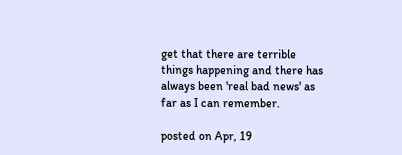get that there are terrible things happening and there has always been 'real bad news' as far as I can remember.

posted on Apr, 19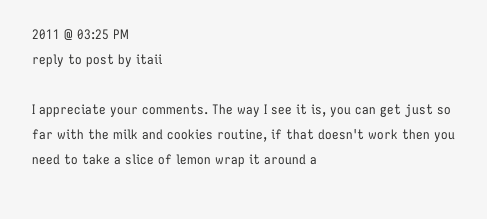2011 @ 03:25 PM
reply to post by itaii

I appreciate your comments. The way I see it is, you can get just so far with the milk and cookies routine, if that doesn't work then you need to take a slice of lemon wrap it around a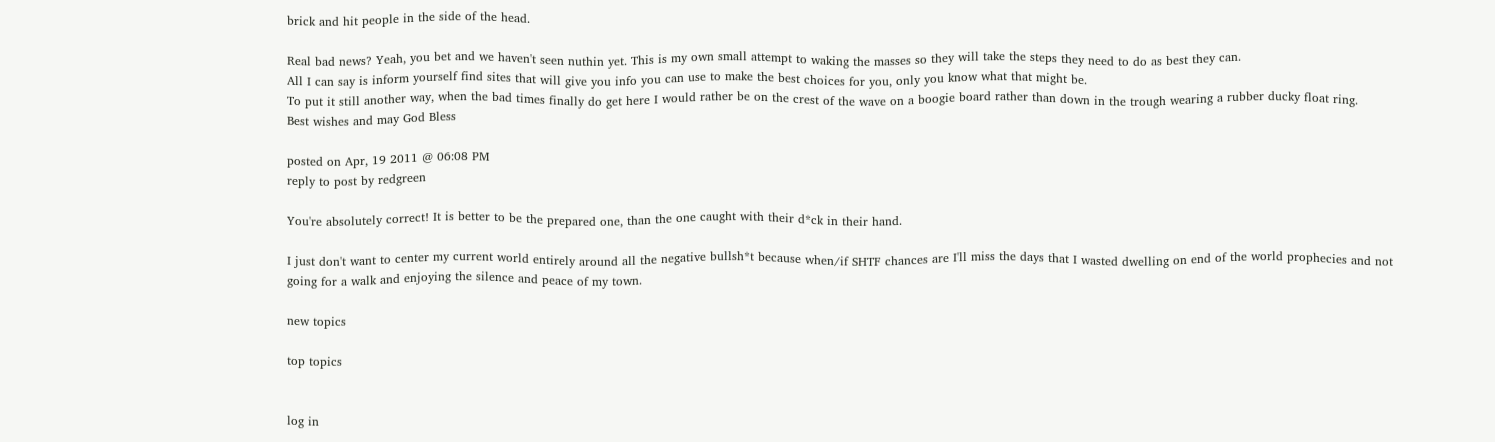brick and hit people in the side of the head.

Real bad news? Yeah, you bet and we haven't seen nuthin yet. This is my own small attempt to waking the masses so they will take the steps they need to do as best they can.
All I can say is inform yourself find sites that will give you info you can use to make the best choices for you, only you know what that might be.
To put it still another way, when the bad times finally do get here I would rather be on the crest of the wave on a boogie board rather than down in the trough wearing a rubber ducky float ring.
Best wishes and may God Bless

posted on Apr, 19 2011 @ 06:08 PM
reply to post by redgreen

You're absolutely correct! It is better to be the prepared one, than the one caught with their d*ck in their hand.

I just don't want to center my current world entirely around all the negative bullsh*t because when/if SHTF chances are I'll miss the days that I wasted dwelling on end of the world prophecies and not going for a walk and enjoying the silence and peace of my town.

new topics

top topics


log in